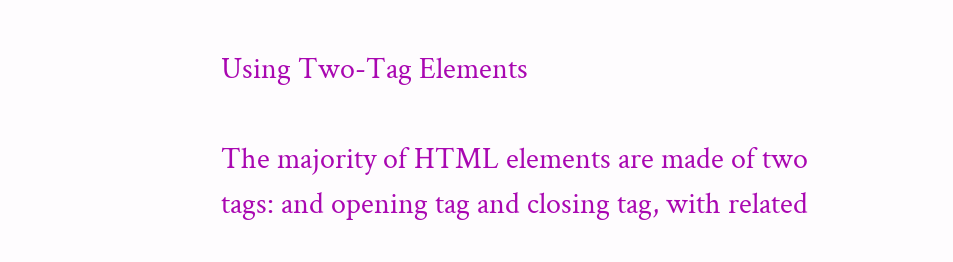Using Two-Tag Elements

The majority of HTML elements are made of two tags: and opening tag and closing tag, with related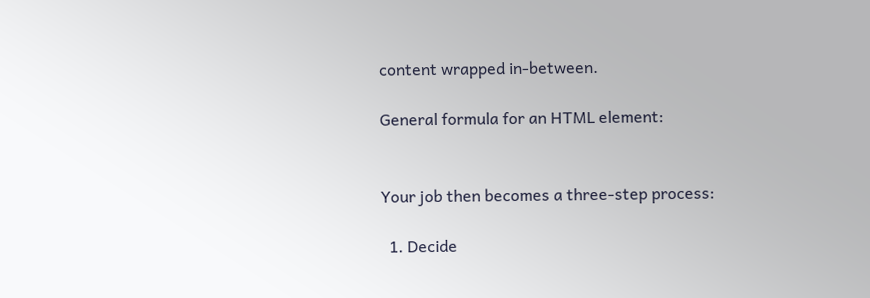content wrapped in-between.

General formula for an HTML element:


Your job then becomes a three-step process:

  1. Decide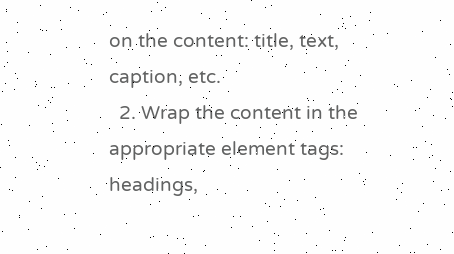on the content: title, text, caption, etc.
  2. Wrap the content in the appropriate element tags: headings,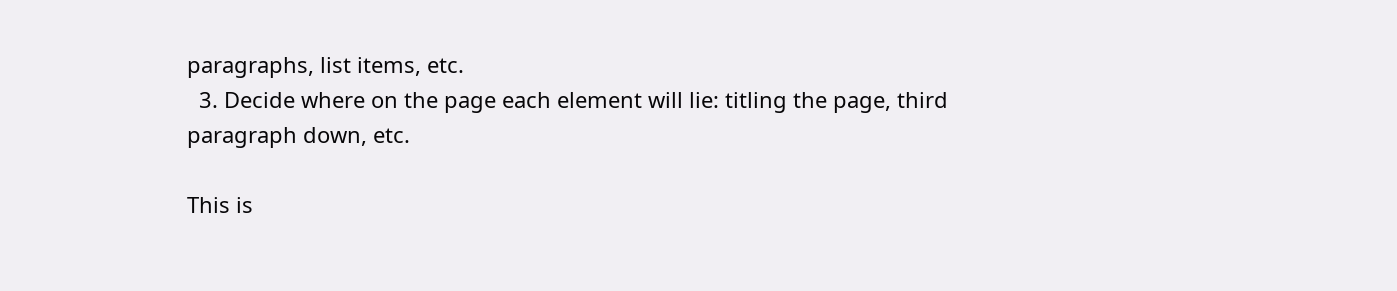paragraphs, list items, etc.
  3. Decide where on the page each element will lie: titling the page, third paragraph down, etc.

This is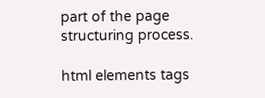part of the page structuring process.

html elements tags